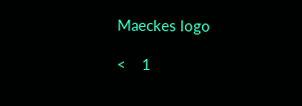Maeckes logo

<    1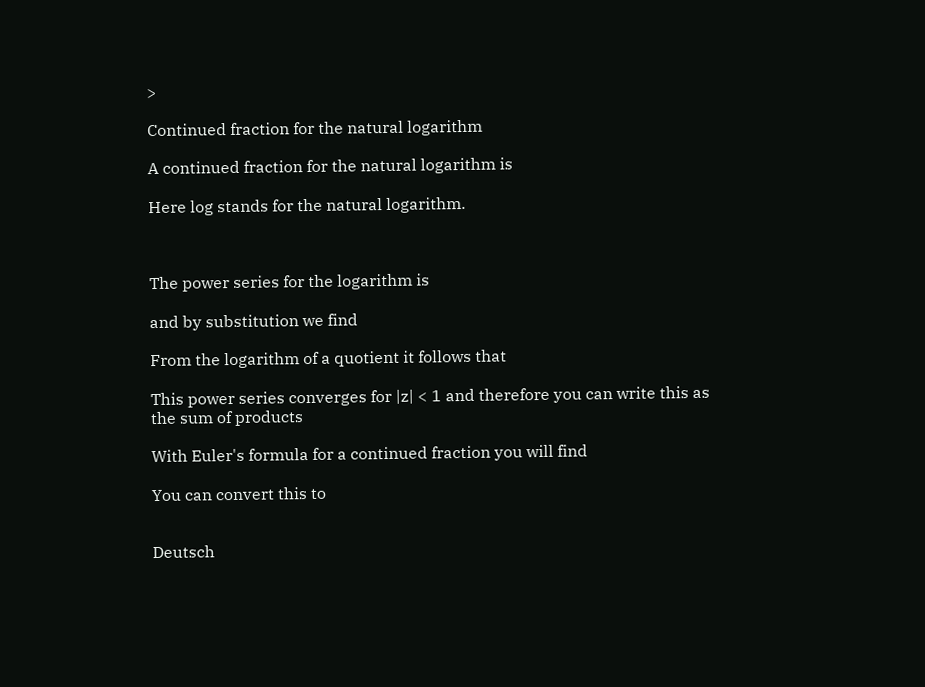>

Continued fraction for the natural logarithm

A continued fraction for the natural logarithm is

Here log stands for the natural logarithm.



The power series for the logarithm is

and by substitution we find

From the logarithm of a quotient it follows that

This power series converges for |z| < 1 and therefore you can write this as the sum of products

With Euler's formula for a continued fraction you will find

You can convert this to


Deutsch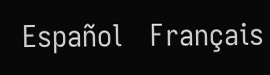Español   Français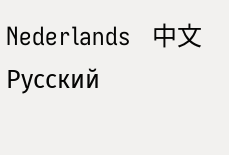Nederlands   中文   Русский